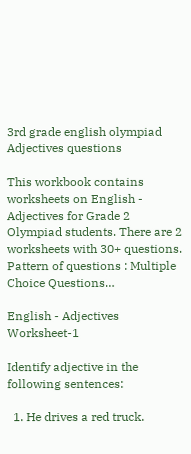3rd grade english olympiad Adjectives questions

This workbook contains worksheets on English - Adjectives for Grade 2 Olympiad students. There are 2 worksheets with 30+ questions.
Pattern of questions : Multiple Choice Questions…

English - Adjectives Worksheet-1

Identify adjective in the following sentences:

  1. He drives a red truck.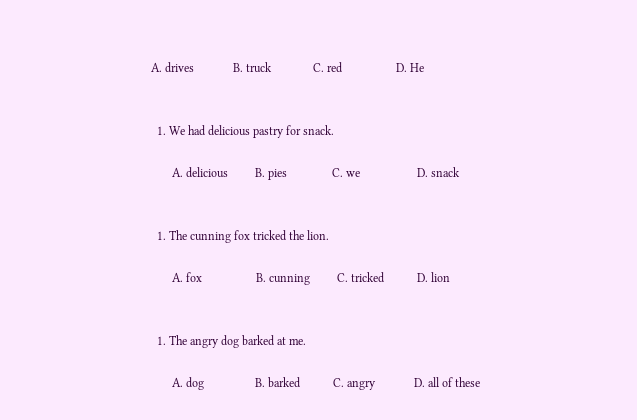A. drives             B. truck              C. red                  D. He


  1. We had delicious pastry for snack.

       A. delicious         B. pies               C. we                   D. snack


  1. The cunning fox tricked the lion.

       A. fox                  B. cunning         C. tricked           D. lion


  1. The angry dog barked at me.

       A. dog                 B. barked           C. angry             D. all of these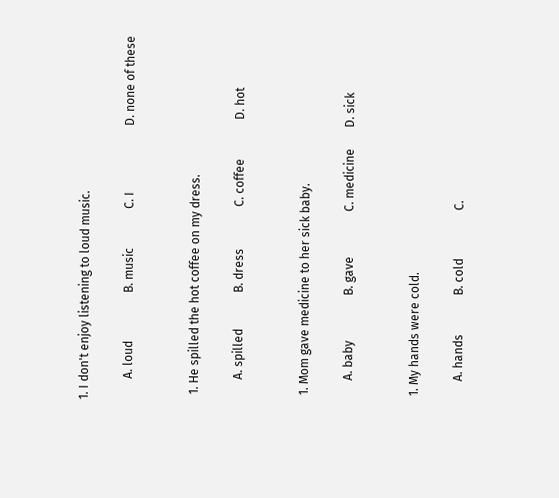1. I don't enjoy listening to loud music.

       A. loud                B. music             C. I                      D. none of these


  1. He spilled the hot coffee on my dress.

       A. spilled            B. dress              C. coffee             D. hot


  1. Mom gave medicine to her sick baby.

       A. baby               B. gave               C. medicine       D. sick


  1. My hands were cold.

       A. hands             B. cold                C.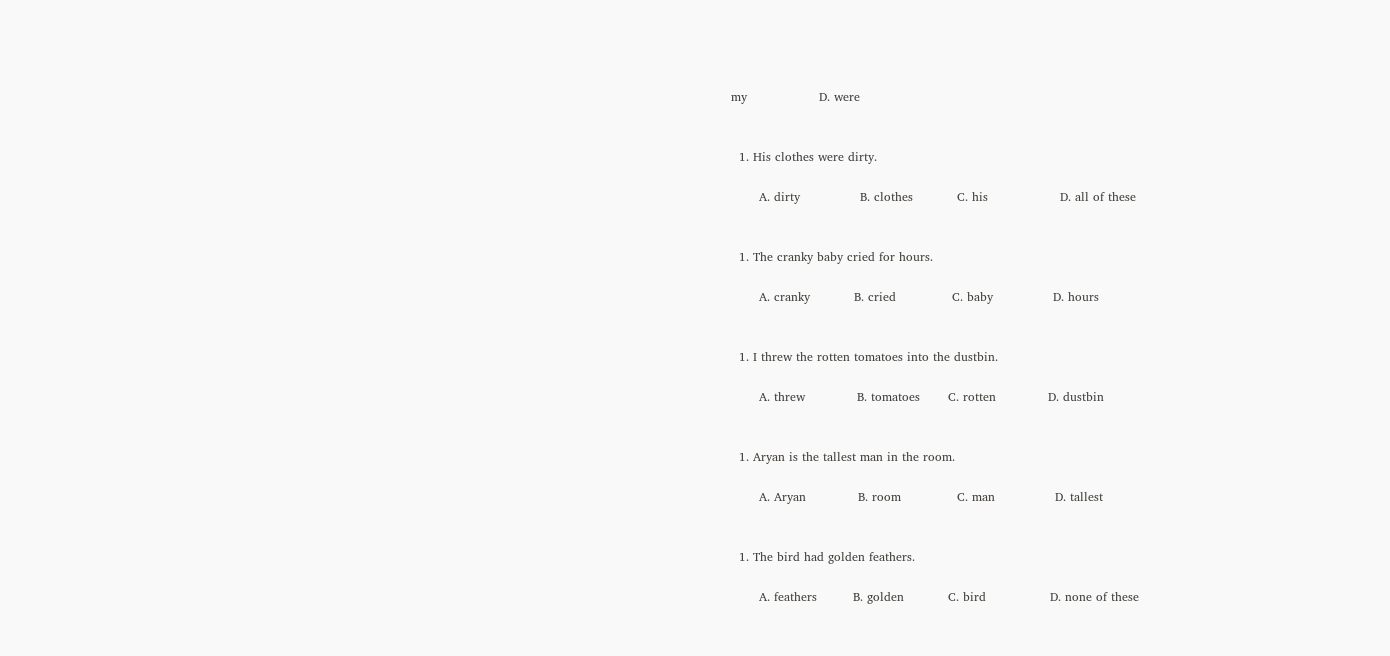my                  D. were


  1. His clothes were dirty.

       A. dirty               B. clothes           C. his                  D. all of these


  1. The cranky baby cried for hours.

       A. cranky           B. cried              C. baby               D. hours


  1. I threw the rotten tomatoes into the dustbin.

       A. threw             B. tomatoes       C. rotten             D. dustbin


  1. Aryan is the tallest man in the room.

       A. Aryan             B. room              C. man               D. tallest


  1. The bird had golden feathers.

       A. feathers         B. golden           C. bird                D. none of these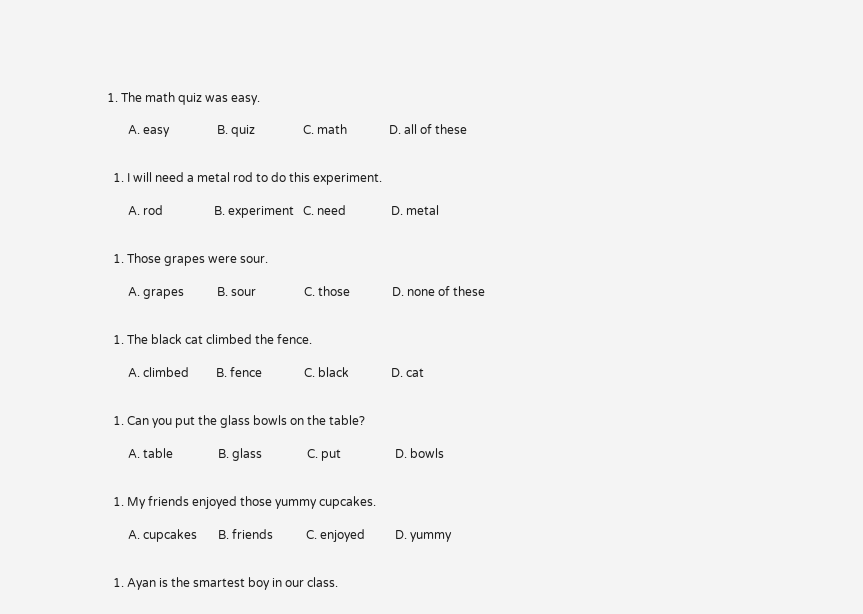1. The math quiz was easy.

       A. easy                B. quiz                C. math              D. all of these


  1. I will need a metal rod to do this experiment.

       A. rod                 B. experiment   C. need               D. metal


  1. Those grapes were sour.

       A. grapes           B. sour                C. those              D. none of these


  1. The black cat climbed the fence.

       A. climbed         B. fence              C. black              D. cat


  1. Can you put the glass bowls on the table?

       A. table               B. glass               C. put                  D. bowls


  1. My friends enjoyed those yummy cupcakes.

       A. cupcakes       B. friends           C. enjoyed          D. yummy


  1. Ayan is the smartest boy in our class.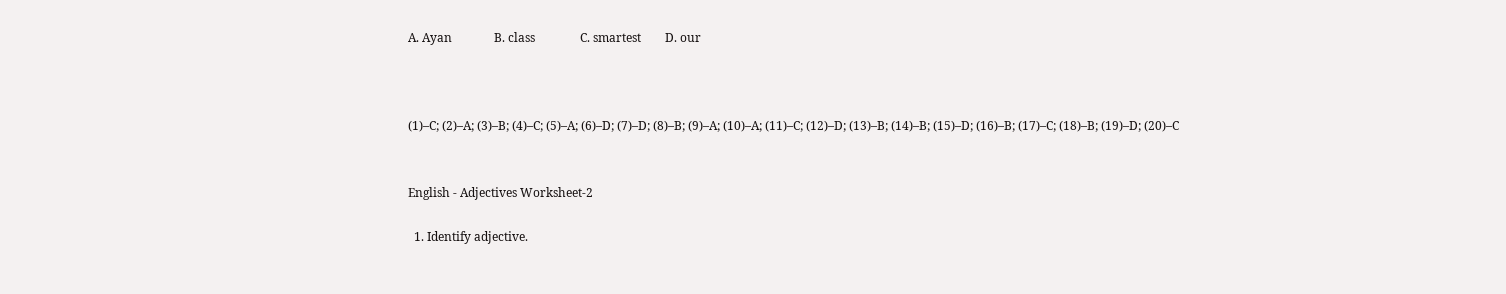A. Ayan              B. class               C. smartest        D. our



(1)–C; (2)–A; (3)–B; (4)–C; (5)–A; (6)–D; (7)–D; (8)–B; (9)–A; (10)–A; (11)–C; (12)–D; (13)–B; (14)–B; (15)–D; (16)–B; (17)–C; (18)–B; (19)–D; (20)–C


English - Adjectives Worksheet-2

  1. Identify adjective.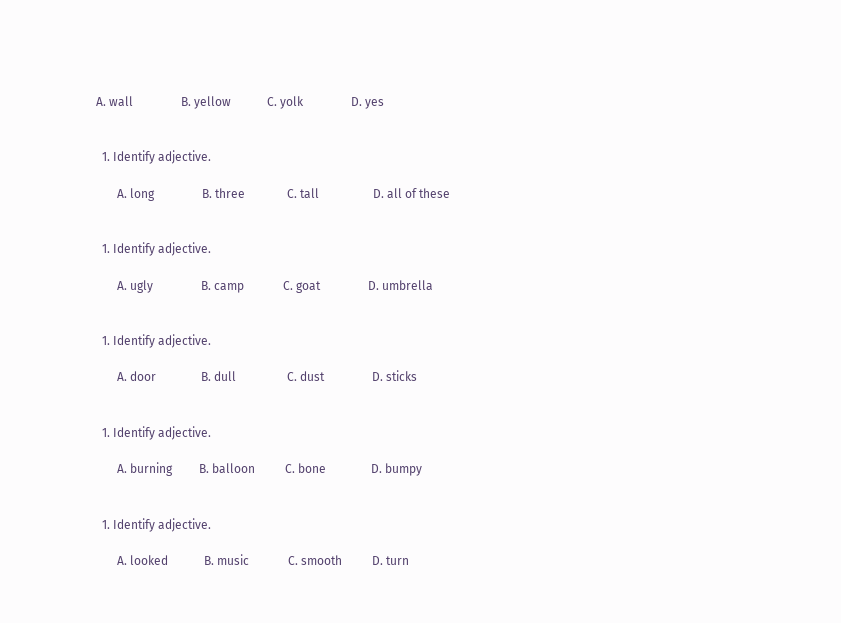A. wall                B. yellow            C. yolk                D. yes


  1. Identify adjective.

       A. long                B. three              C. tall                  D. all of these


  1. Identify adjective.

       A. ugly                B. camp             C. goat                D. umbrella


  1. Identify adjective.

       A. door               B. dull                 C. dust                D. sticks


  1. Identify adjective.

       A. burning         B. balloon          C. bone               D. bumpy


  1. Identify adjective.

       A. looked            B. music             C. smooth          D. turn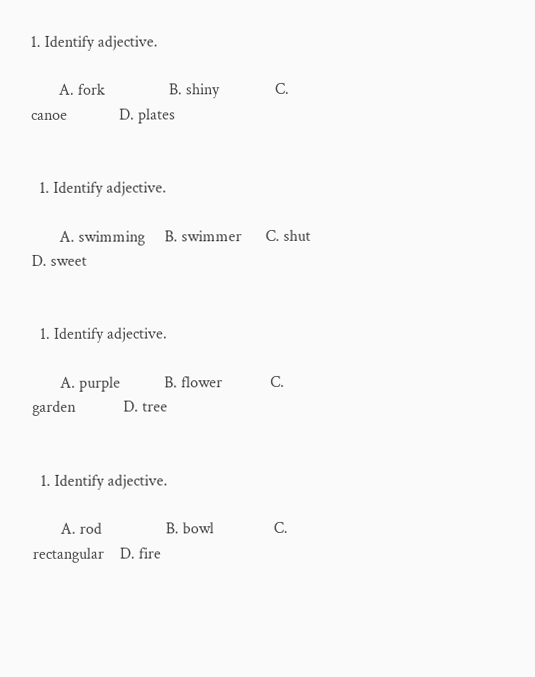1. Identify adjective.

       A. fork                B. shiny              C. canoe             D. plates


  1. Identify adjective.

       A. swimming     B. swimmer      C. shut                 D. sweet


  1. Identify adjective.

       A. purple           B. flower            C. garden            D. tree


  1. Identify adjective.

       A. rod                B. bowl               C. rectangular    D. fire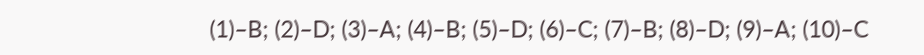(1)–B; (2)–D; (3)–A; (4)–B; (5)–D; (6)–C; (7)–B; (8)–D; (9)–A; (10)–C